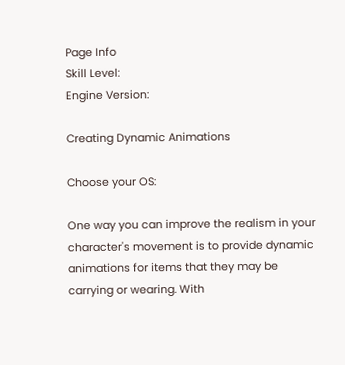Page Info
Skill Level:
Engine Version:

Creating Dynamic Animations

Choose your OS:

One way you can improve the realism in your character's movement is to provide dynamic animations for items that they may be carrying or wearing. With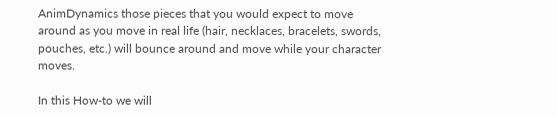AnimDynamics those pieces that you would expect to move around as you move in real life (hair, necklaces, bracelets, swords, pouches, etc.) will bounce around and move while your character moves.

In this How-to we will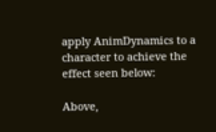apply AnimDynamics to a character to achieve the effect seen below:

Above,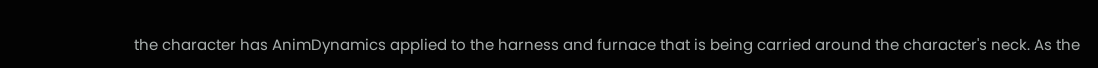the character has AnimDynamics applied to the harness and furnace that is being carried around the character's neck. As the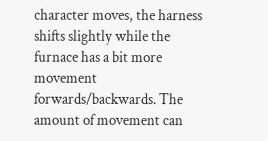character moves, the harness shifts slightly while the furnace has a bit more movement forwards/backwards. The amount of movement can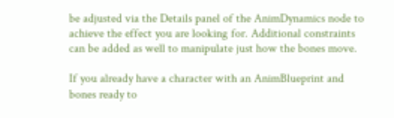be adjusted via the Details panel of the AnimDynamics node to achieve the effect you are looking for. Additional constraints can be added as well to manipulate just how the bones move.

If you already have a character with an AnimBlueprint and bones ready to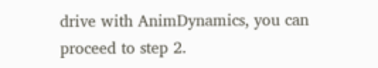drive with AnimDynamics, you can proceed to step 2.